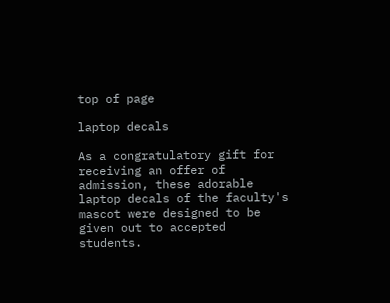top of page

laptop decals

As a congratulatory gift for receiving an offer of admission, these adorable laptop decals of the faculty's mascot were designed to be given out to accepted students.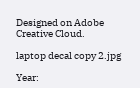Designed on Adobe Creative Cloud.

laptop decal copy 2.jpg

Year: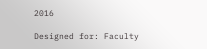2016

Designed for: Faculty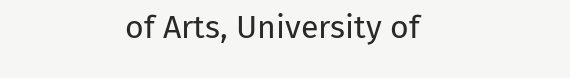of Arts, University of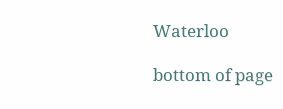Waterloo

bottom of page